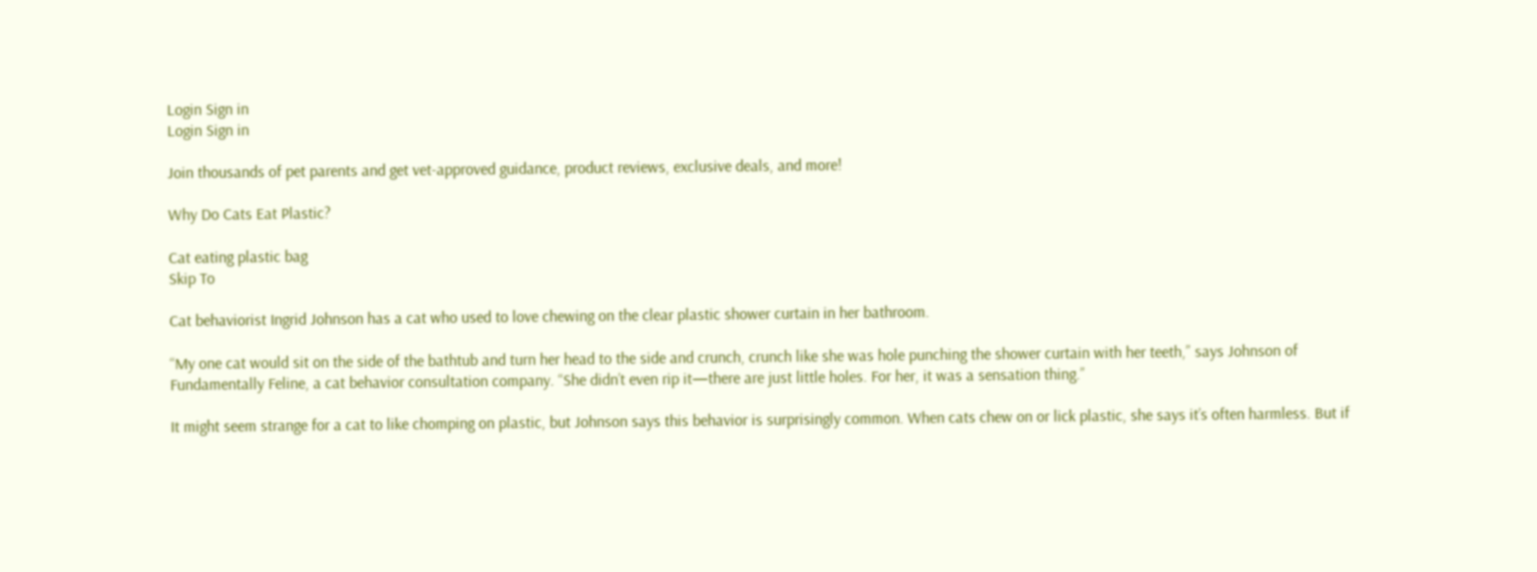Login Sign in
Login Sign in

Join thousands of pet parents and get vet-approved guidance, product reviews, exclusive deals, and more!

Why Do Cats Eat Plastic?

Cat eating plastic bag
Skip To

Cat behaviorist Ingrid Johnson has a cat who used to love chewing on the clear plastic shower curtain in her bathroom.

“My one cat would sit on the side of the bathtub and turn her head to the side and crunch, crunch like she was hole punching the shower curtain with her teeth,” says Johnson of Fundamentally Feline, a cat behavior consultation company. “She didn’t even rip it—there are just little holes. For her, it was a sensation thing.”

It might seem strange for a cat to like chomping on plastic, but Johnson says this behavior is surprisingly common. When cats chew on or lick plastic, she says it’s often harmless. But if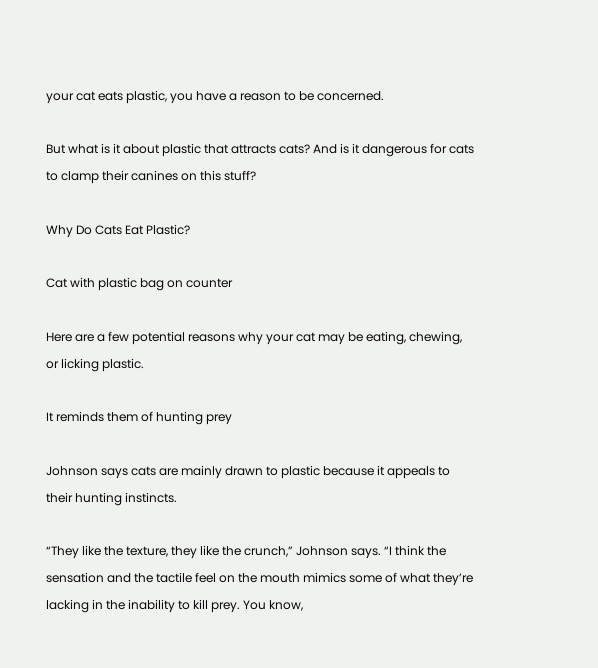your cat eats plastic, you have a reason to be concerned.

But what is it about plastic that attracts cats? And is it dangerous for cats to clamp their canines on this stuff?

Why Do Cats Eat Plastic?

Cat with plastic bag on counter

Here are a few potential reasons why your cat may be eating, chewing, or licking plastic.

It reminds them of hunting prey

Johnson says cats are mainly drawn to plastic because it appeals to their hunting instincts.

“They like the texture, they like the crunch,” Johnson says. “I think the sensation and the tactile feel on the mouth mimics some of what they’re lacking in the inability to kill prey. You know,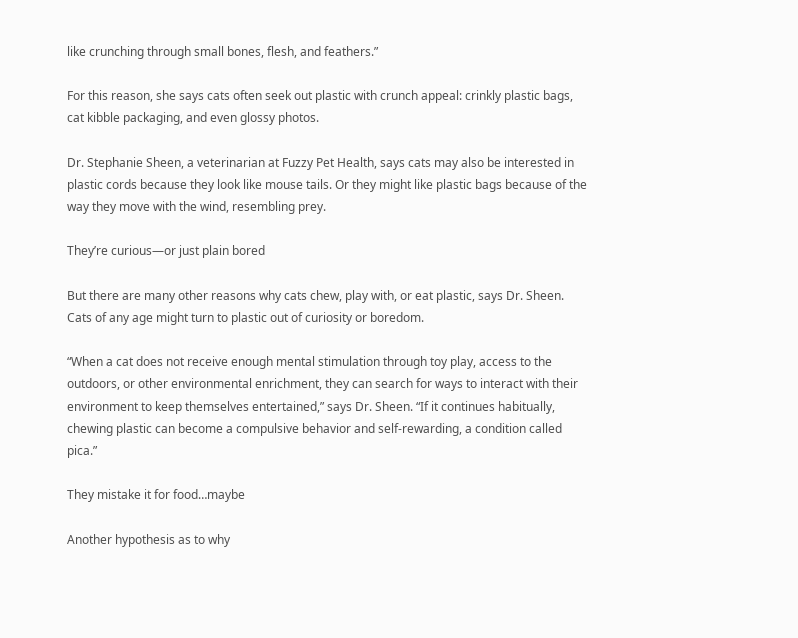like crunching through small bones, flesh, and feathers.”

For this reason, she says cats often seek out plastic with crunch appeal: crinkly plastic bags, cat kibble packaging, and even glossy photos.

Dr. Stephanie Sheen, a veterinarian at Fuzzy Pet Health, says cats may also be interested in plastic cords because they look like mouse tails. Or they might like plastic bags because of the way they move with the wind, resembling prey.

They’re curious—or just plain bored

But there are many other reasons why cats chew, play with, or eat plastic, says Dr. Sheen. Cats of any age might turn to plastic out of curiosity or boredom.

“When a cat does not receive enough mental stimulation through toy play, access to the outdoors, or other environmental enrichment, they can search for ways to interact with their environment to keep themselves entertained,” says Dr. Sheen. “If it continues habitually, chewing plastic can become a compulsive behavior and self-rewarding, a condition called pica.”

They mistake it for food…maybe

Another hypothesis as to why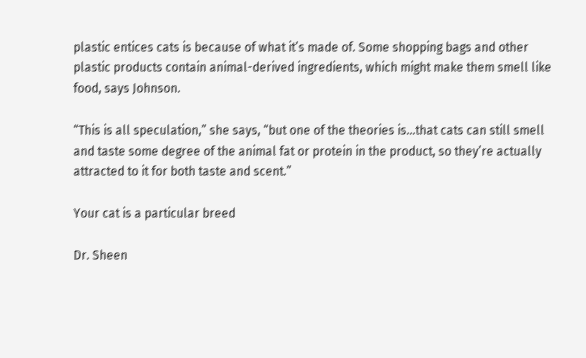plastic entices cats is because of what it’s made of. Some shopping bags and other plastic products contain animal-derived ingredients, which might make them smell like food, says Johnson.

“This is all speculation,” she says, “but one of the theories is…that cats can still smell and taste some degree of the animal fat or protein in the product, so they’re actually attracted to it for both taste and scent.”

Your cat is a particular breed

Dr. Sheen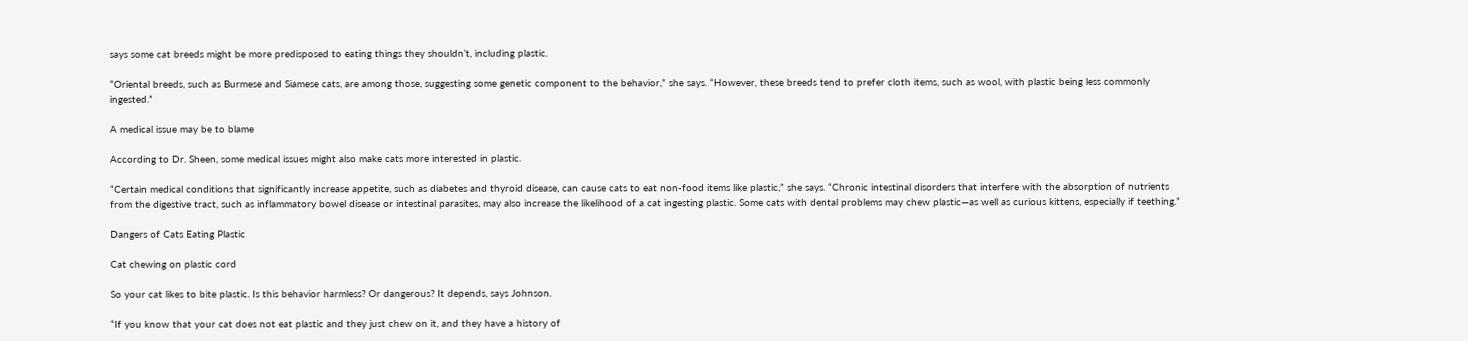says some cat breeds might be more predisposed to eating things they shouldn’t, including plastic.

“Oriental breeds, such as Burmese and Siamese cats, are among those, suggesting some genetic component to the behavior,” she says. “However, these breeds tend to prefer cloth items, such as wool, with plastic being less commonly ingested.”

A medical issue may be to blame

According to Dr. Sheen, some medical issues might also make cats more interested in plastic.

“Certain medical conditions that significantly increase appetite, such as diabetes and thyroid disease, can cause cats to eat non-food items like plastic,” she says. “Chronic intestinal disorders that interfere with the absorption of nutrients from the digestive tract, such as inflammatory bowel disease or intestinal parasites, may also increase the likelihood of a cat ingesting plastic. Some cats with dental problems may chew plastic—as well as curious kittens, especially if teething.”

Dangers of Cats Eating Plastic

Cat chewing on plastic cord

So your cat likes to bite plastic. Is this behavior harmless? Or dangerous? It depends, says Johnson.

“If you know that your cat does not eat plastic and they just chew on it, and they have a history of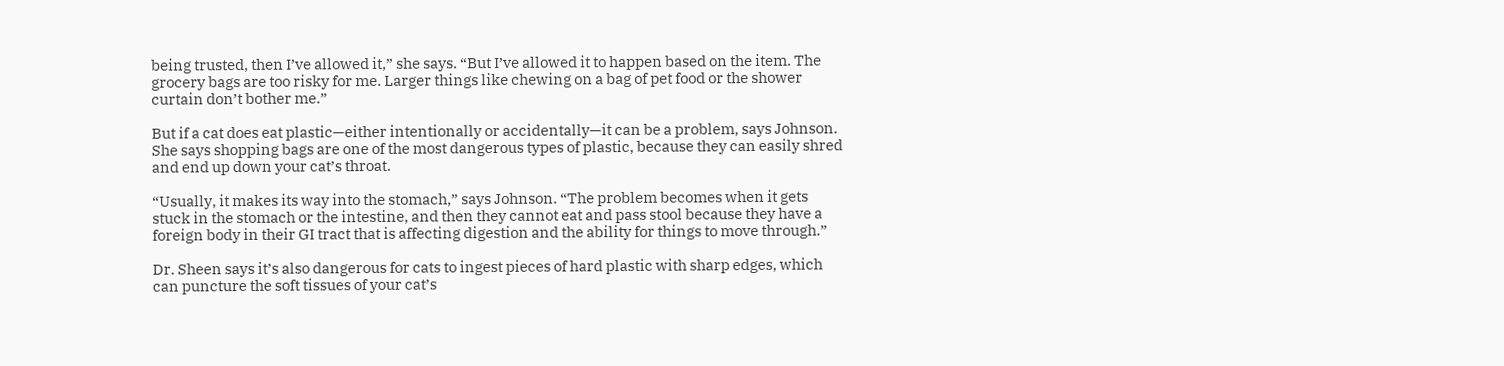being trusted, then I’ve allowed it,” she says. “But I’ve allowed it to happen based on the item. The grocery bags are too risky for me. Larger things like chewing on a bag of pet food or the shower curtain don’t bother me.”

But if a cat does eat plastic—either intentionally or accidentally—it can be a problem, says Johnson. She says shopping bags are one of the most dangerous types of plastic, because they can easily shred and end up down your cat’s throat.

“Usually, it makes its way into the stomach,” says Johnson. “The problem becomes when it gets stuck in the stomach or the intestine, and then they cannot eat and pass stool because they have a foreign body in their GI tract that is affecting digestion and the ability for things to move through.”

Dr. Sheen says it’s also dangerous for cats to ingest pieces of hard plastic with sharp edges, which can puncture the soft tissues of your cat’s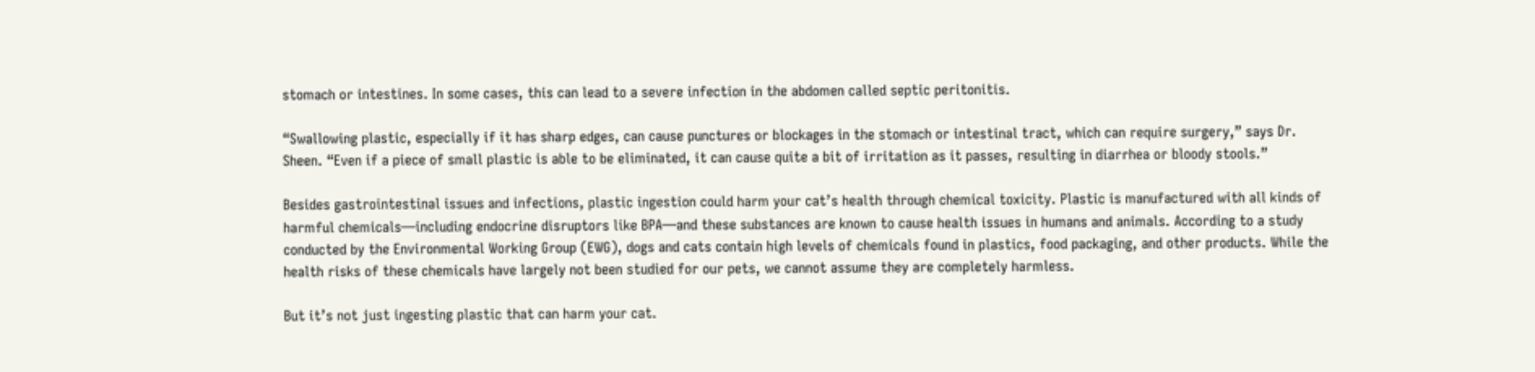stomach or intestines. In some cases, this can lead to a severe infection in the abdomen called septic peritonitis.

“Swallowing plastic, especially if it has sharp edges, can cause punctures or blockages in the stomach or intestinal tract, which can require surgery,” says Dr. Sheen. “Even if a piece of small plastic is able to be eliminated, it can cause quite a bit of irritation as it passes, resulting in diarrhea or bloody stools.”

Besides gastrointestinal issues and infections, plastic ingestion could harm your cat’s health through chemical toxicity. Plastic is manufactured with all kinds of harmful chemicals—including endocrine disruptors like BPA—and these substances are known to cause health issues in humans and animals. According to a study conducted by the Environmental Working Group (EWG), dogs and cats contain high levels of chemicals found in plastics, food packaging, and other products. While the health risks of these chemicals have largely not been studied for our pets, we cannot assume they are completely harmless.

But it’s not just ingesting plastic that can harm your cat.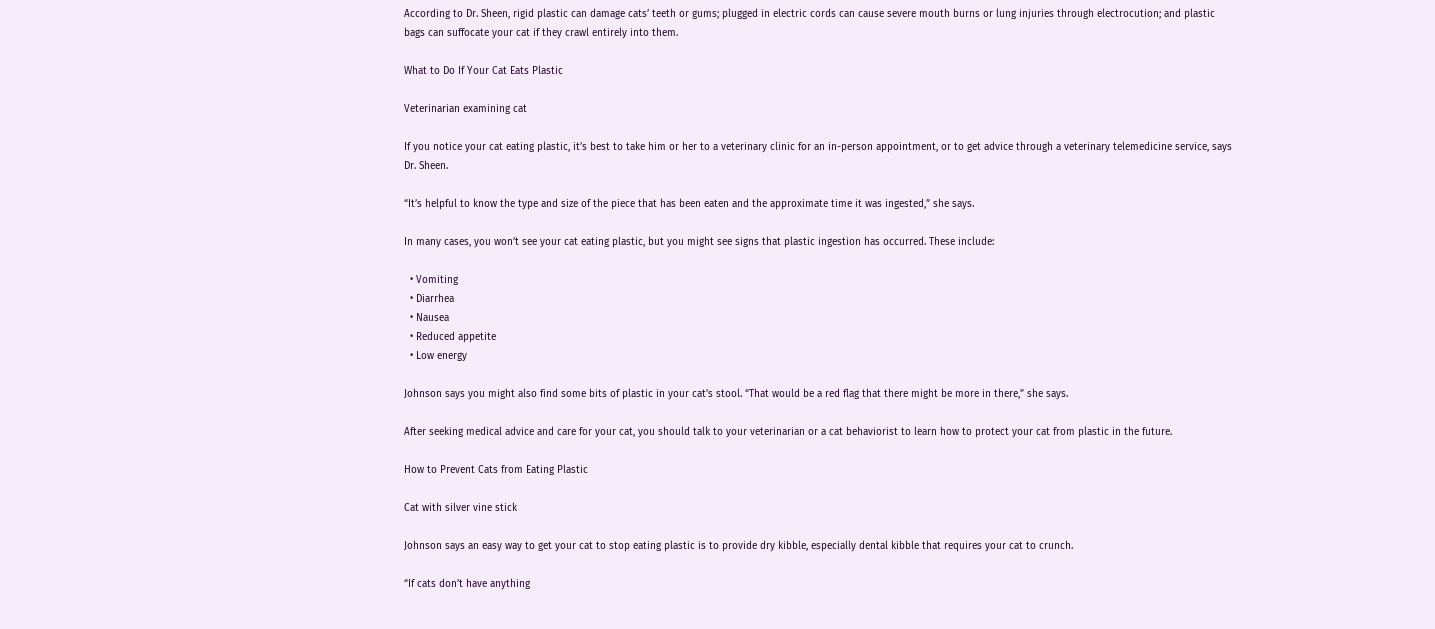According to Dr. Sheen, rigid plastic can damage cats’ teeth or gums; plugged in electric cords can cause severe mouth burns or lung injuries through electrocution; and plastic bags can suffocate your cat if they crawl entirely into them.

What to Do If Your Cat Eats Plastic

Veterinarian examining cat

If you notice your cat eating plastic, it’s best to take him or her to a veterinary clinic for an in-person appointment, or to get advice through a veterinary telemedicine service, says Dr. Sheen.

“It’s helpful to know the type and size of the piece that has been eaten and the approximate time it was ingested,” she says.

In many cases, you won’t see your cat eating plastic, but you might see signs that plastic ingestion has occurred. These include:

  • Vomiting
  • Diarrhea
  • Nausea
  • Reduced appetite
  • Low energy

Johnson says you might also find some bits of plastic in your cat’s stool. “That would be a red flag that there might be more in there,” she says.

After seeking medical advice and care for your cat, you should talk to your veterinarian or a cat behaviorist to learn how to protect your cat from plastic in the future.

How to Prevent Cats from Eating Plastic

Cat with silver vine stick

Johnson says an easy way to get your cat to stop eating plastic is to provide dry kibble, especially dental kibble that requires your cat to crunch.

“If cats don’t have anything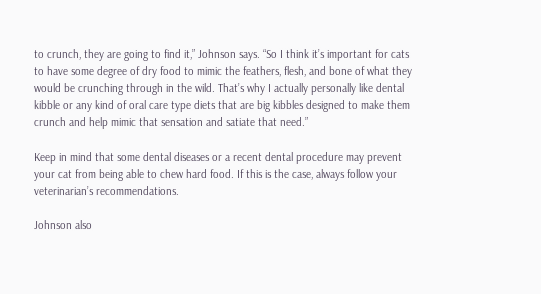to crunch, they are going to find it,” Johnson says. “So I think it’s important for cats to have some degree of dry food to mimic the feathers, flesh, and bone of what they would be crunching through in the wild. That’s why I actually personally like dental kibble or any kind of oral care type diets that are big kibbles designed to make them crunch and help mimic that sensation and satiate that need.”

Keep in mind that some dental diseases or a recent dental procedure may prevent your cat from being able to chew hard food. If this is the case, always follow your veterinarian’s recommendations.

Johnson also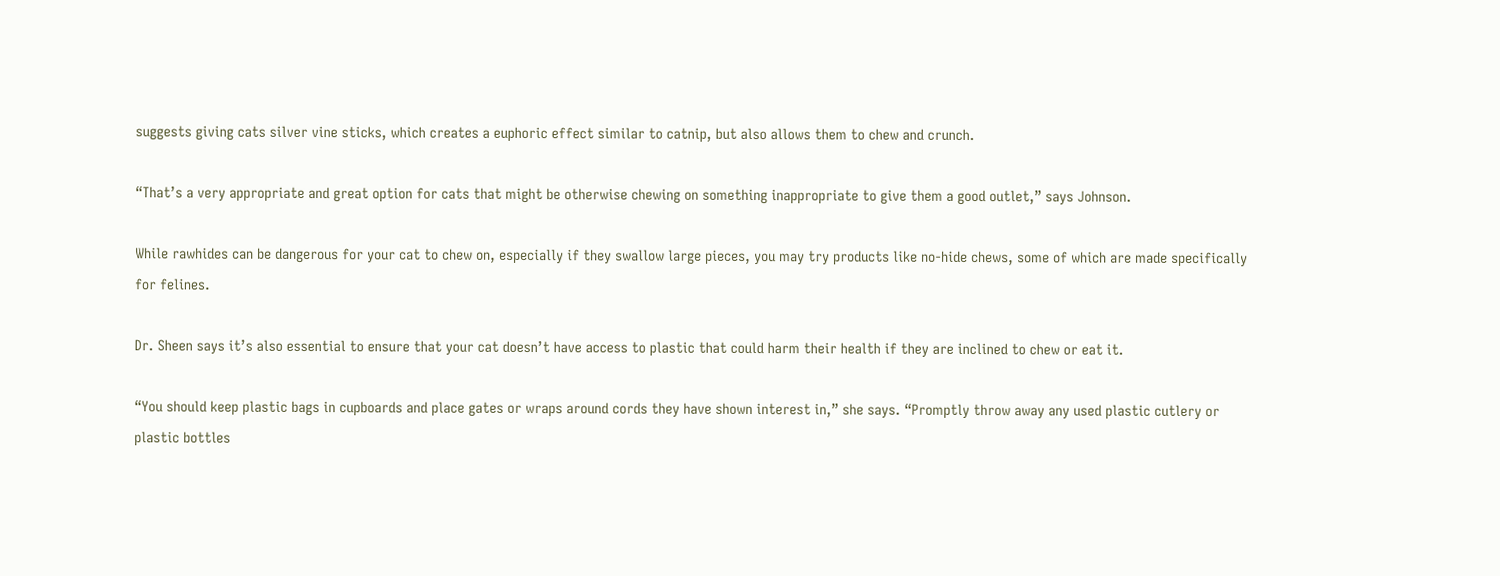suggests giving cats silver vine sticks, which creates a euphoric effect similar to catnip, but also allows them to chew and crunch.

“That’s a very appropriate and great option for cats that might be otherwise chewing on something inappropriate to give them a good outlet,” says Johnson.

While rawhides can be dangerous for your cat to chew on, especially if they swallow large pieces, you may try products like no-hide chews, some of which are made specifically for felines.

Dr. Sheen says it’s also essential to ensure that your cat doesn’t have access to plastic that could harm their health if they are inclined to chew or eat it.

“You should keep plastic bags in cupboards and place gates or wraps around cords they have shown interest in,” she says. “Promptly throw away any used plastic cutlery or plastic bottles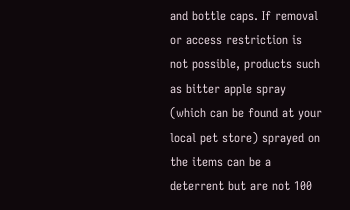and bottle caps. If removal or access restriction is not possible, products such as bitter apple spray (which can be found at your local pet store) sprayed on the items can be a deterrent but are not 100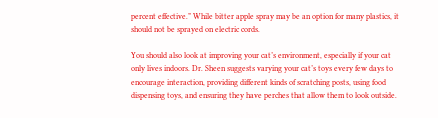percent effective.” While bitter apple spray may be an option for many plastics, it should not be sprayed on electric cords.

You should also look at improving your cat’s environment, especially if your cat only lives indoors. Dr. Sheen suggests varying your cat’s toys every few days to encourage interaction, providing different kinds of scratching posts, using food dispensing toys, and ensuring they have perches that allow them to look outside.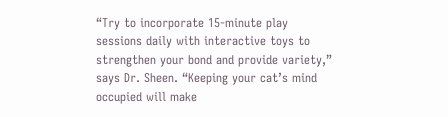“Try to incorporate 15-minute play sessions daily with interactive toys to strengthen your bond and provide variety,” says Dr. Sheen. “Keeping your cat’s mind occupied will make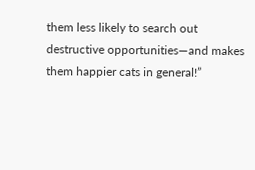them less likely to search out destructive opportunities—and makes them happier cats in general!”